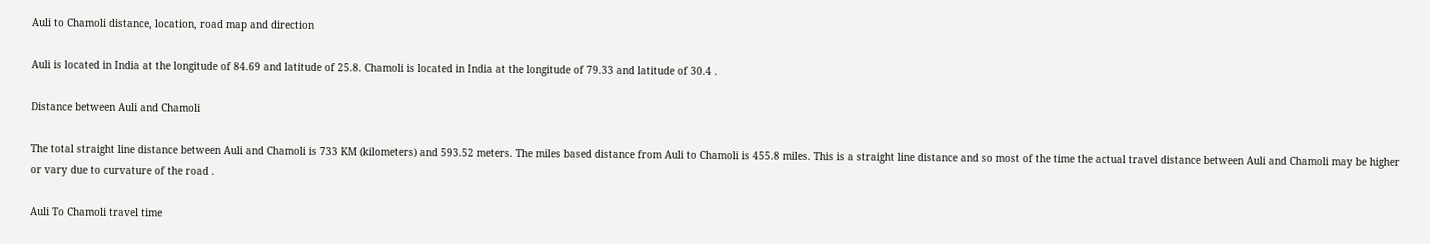Auli to Chamoli distance, location, road map and direction

Auli is located in India at the longitude of 84.69 and latitude of 25.8. Chamoli is located in India at the longitude of 79.33 and latitude of 30.4 .

Distance between Auli and Chamoli

The total straight line distance between Auli and Chamoli is 733 KM (kilometers) and 593.52 meters. The miles based distance from Auli to Chamoli is 455.8 miles. This is a straight line distance and so most of the time the actual travel distance between Auli and Chamoli may be higher or vary due to curvature of the road .

Auli To Chamoli travel time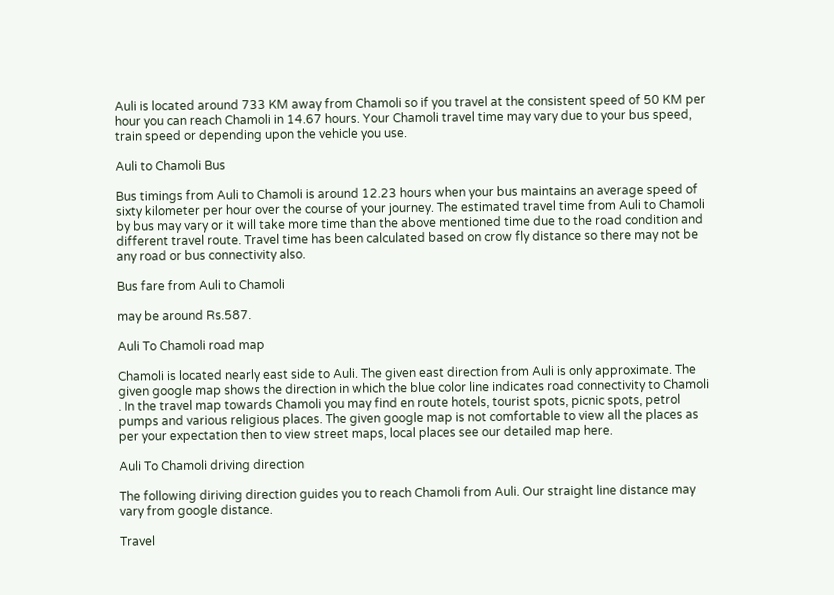Auli is located around 733 KM away from Chamoli so if you travel at the consistent speed of 50 KM per hour you can reach Chamoli in 14.67 hours. Your Chamoli travel time may vary due to your bus speed, train speed or depending upon the vehicle you use.

Auli to Chamoli Bus

Bus timings from Auli to Chamoli is around 12.23 hours when your bus maintains an average speed of sixty kilometer per hour over the course of your journey. The estimated travel time from Auli to Chamoli by bus may vary or it will take more time than the above mentioned time due to the road condition and different travel route. Travel time has been calculated based on crow fly distance so there may not be any road or bus connectivity also.

Bus fare from Auli to Chamoli

may be around Rs.587.

Auli To Chamoli road map

Chamoli is located nearly east side to Auli. The given east direction from Auli is only approximate. The given google map shows the direction in which the blue color line indicates road connectivity to Chamoli . In the travel map towards Chamoli you may find en route hotels, tourist spots, picnic spots, petrol pumps and various religious places. The given google map is not comfortable to view all the places as per your expectation then to view street maps, local places see our detailed map here.

Auli To Chamoli driving direction

The following diriving direction guides you to reach Chamoli from Auli. Our straight line distance may vary from google distance.

Travel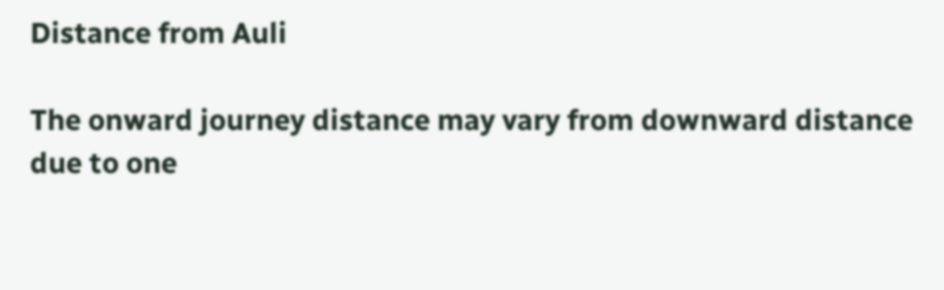Distance from Auli

The onward journey distance may vary from downward distance due to one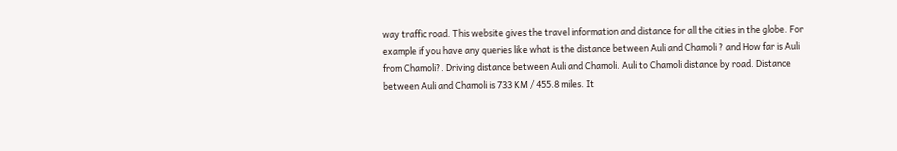way traffic road. This website gives the travel information and distance for all the cities in the globe. For example if you have any queries like what is the distance between Auli and Chamoli ? and How far is Auli from Chamoli?. Driving distance between Auli and Chamoli. Auli to Chamoli distance by road. Distance between Auli and Chamoli is 733 KM / 455.8 miles. It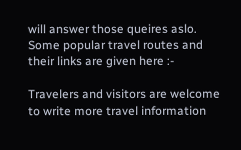will answer those queires aslo. Some popular travel routes and their links are given here :-

Travelers and visitors are welcome to write more travel information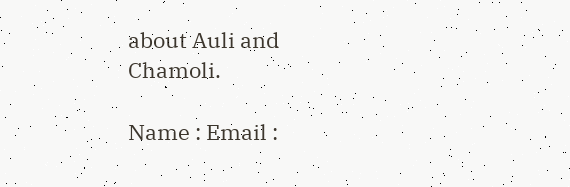about Auli and Chamoli.

Name : Email :